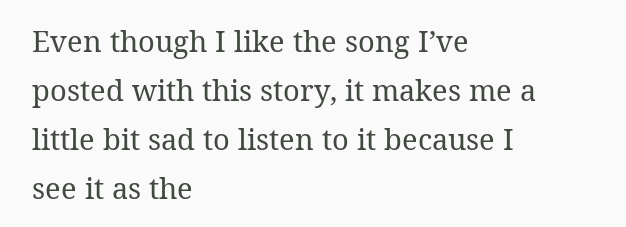Even though I like the song I’ve posted with this story, it makes me a little bit sad to listen to it because I see it as the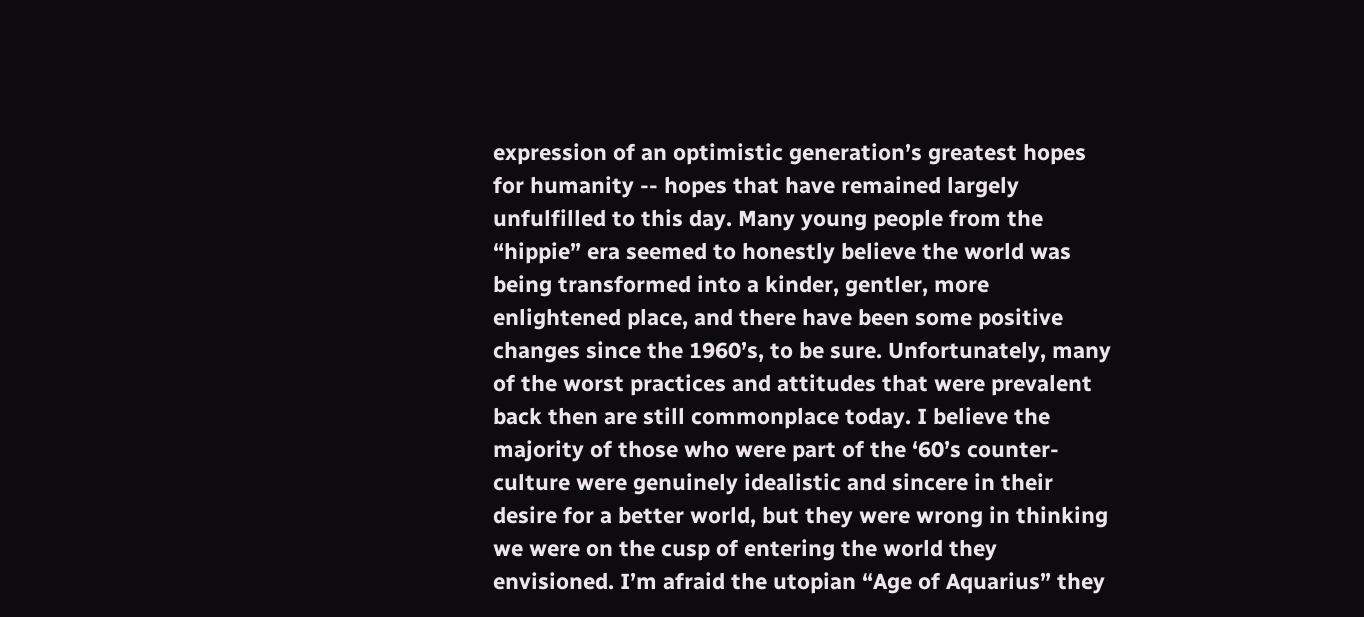expression of an optimistic generation’s greatest hopes for humanity -- hopes that have remained largely unfulfilled to this day. Many young people from the “hippie” era seemed to honestly believe the world was being transformed into a kinder, gentler, more enlightened place, and there have been some positive changes since the 1960’s, to be sure. Unfortunately, many of the worst practices and attitudes that were prevalent back then are still commonplace today. I believe the majority of those who were part of the ‘60’s counter-culture were genuinely idealistic and sincere in their desire for a better world, but they were wrong in thinking we were on the cusp of entering the world they envisioned. I’m afraid the utopian “Age of Aquarius” they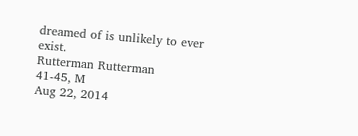dreamed of is unlikely to ever exist.
Rutterman Rutterman
41-45, M
Aug 22, 2014